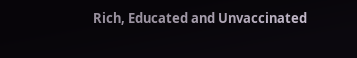Rich, Educated and Unvaccinated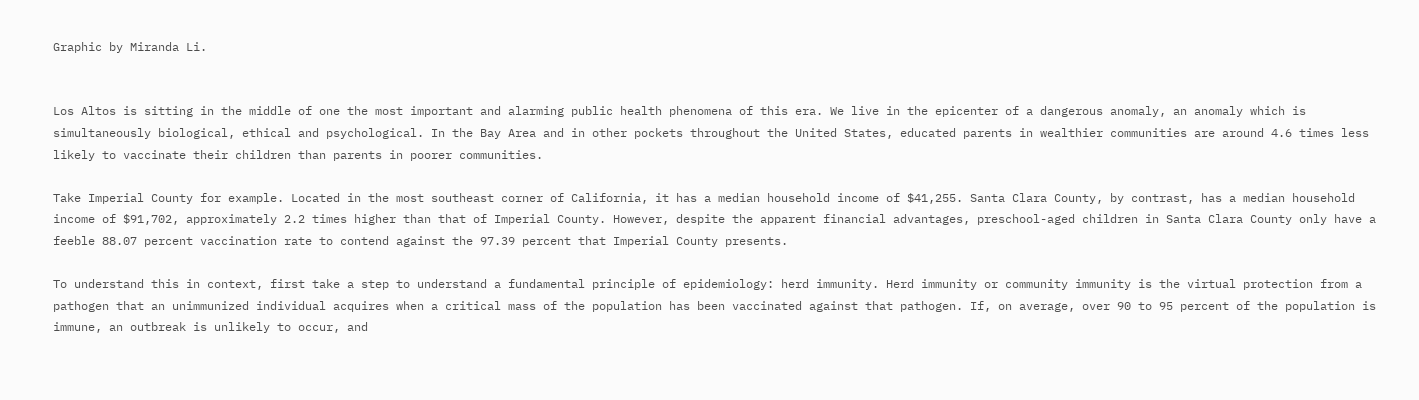Graphic by Miranda Li.


Los Altos is sitting in the middle of one the most important and alarming public health phenomena of this era. We live in the epicenter of a dangerous anomaly, an anomaly which is simultaneously biological, ethical and psychological. In the Bay Area and in other pockets throughout the United States, educated parents in wealthier communities are around 4.6 times less likely to vaccinate their children than parents in poorer communities.

Take Imperial County for example. Located in the most southeast corner of California, it has a median household income of $41,255. Santa Clara County, by contrast, has a median household income of $91,702, approximately 2.2 times higher than that of Imperial County. However, despite the apparent financial advantages, preschool-aged children in Santa Clara County only have a feeble 88.07 percent vaccination rate to contend against the 97.39 percent that Imperial County presents.

To understand this in context, first take a step to understand a fundamental principle of epidemiology: herd immunity. Herd immunity or community immunity is the virtual protection from a pathogen that an unimmunized individual acquires when a critical mass of the population has been vaccinated against that pathogen. If, on average, over 90 to 95 percent of the population is immune, an outbreak is unlikely to occur, and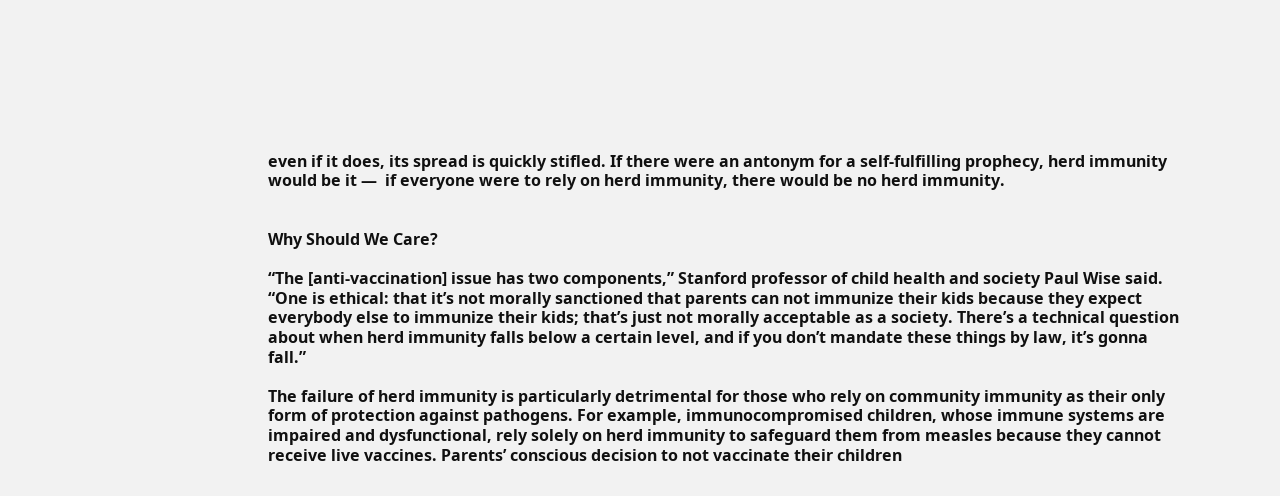even if it does, its spread is quickly stifled. If there were an antonym for a self-fulfilling prophecy, herd immunity would be it ―  if everyone were to rely on herd immunity, there would be no herd immunity.


Why Should We Care?

“The [anti-vaccination] issue has two components,” Stanford professor of child health and society Paul Wise said. “One is ethical: that it’s not morally sanctioned that parents can not immunize their kids because they expect everybody else to immunize their kids; that’s just not morally acceptable as a society. There’s a technical question about when herd immunity falls below a certain level, and if you don’t mandate these things by law, it’s gonna fall.”

The failure of herd immunity is particularly detrimental for those who rely on community immunity as their only form of protection against pathogens. For example, immunocompromised children, whose immune systems are impaired and dysfunctional, rely solely on herd immunity to safeguard them from measles because they cannot receive live vaccines. Parents’ conscious decision to not vaccinate their children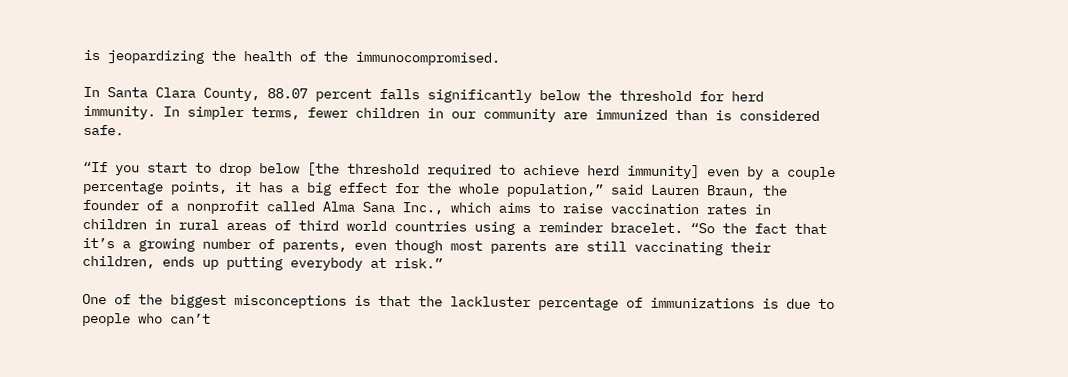is jeopardizing the health of the immunocompromised.

In Santa Clara County, 88.07 percent falls significantly below the threshold for herd immunity. In simpler terms, fewer children in our community are immunized than is considered safe.

“If you start to drop below [the threshold required to achieve herd immunity] even by a couple percentage points, it has a big effect for the whole population,” said Lauren Braun, the founder of a nonprofit called Alma Sana Inc., which aims to raise vaccination rates in children in rural areas of third world countries using a reminder bracelet. “So the fact that it’s a growing number of parents, even though most parents are still vaccinating their children, ends up putting everybody at risk.”

One of the biggest misconceptions is that the lackluster percentage of immunizations is due to people who can’t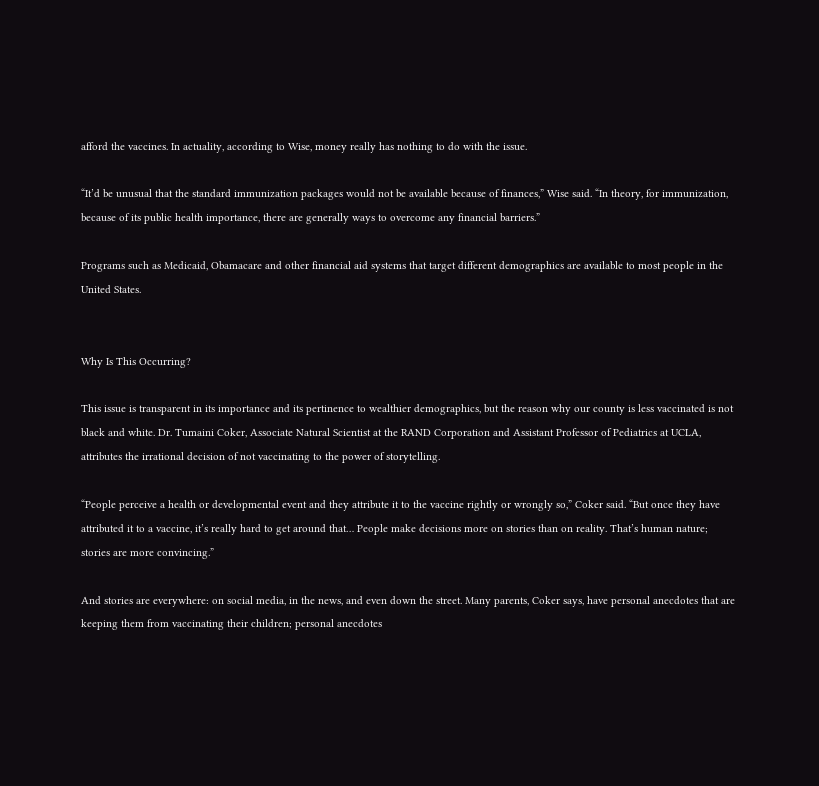afford the vaccines. In actuality, according to Wise, money really has nothing to do with the issue.

“It’d be unusual that the standard immunization packages would not be available because of finances,” Wise said. “In theory, for immunization, because of its public health importance, there are generally ways to overcome any financial barriers.”

Programs such as Medicaid, Obamacare and other financial aid systems that target different demographics are available to most people in the United States.


Why Is This Occurring?

This issue is transparent in its importance and its pertinence to wealthier demographics, but the reason why our county is less vaccinated is not black and white. Dr. Tumaini Coker, Associate Natural Scientist at the RAND Corporation and Assistant Professor of Pediatrics at UCLA, attributes the irrational decision of not vaccinating to the power of storytelling.

“People perceive a health or developmental event and they attribute it to the vaccine rightly or wrongly so,” Coker said. “But once they have attributed it to a vaccine, it’s really hard to get around that… People make decisions more on stories than on reality. That’s human nature; stories are more convincing.”

And stories are everywhere: on social media, in the news, and even down the street. Many parents, Coker says, have personal anecdotes that are keeping them from vaccinating their children; personal anecdotes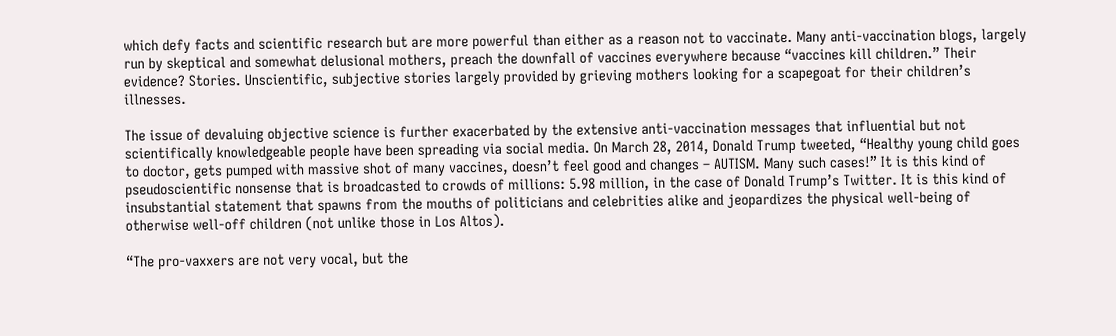which defy facts and scientific research but are more powerful than either as a reason not to vaccinate. Many anti-vaccination blogs, largely run by skeptical and somewhat delusional mothers, preach the downfall of vaccines everywhere because “vaccines kill children.” Their evidence? Stories. Unscientific, subjective stories largely provided by grieving mothers looking for a scapegoat for their children’s illnesses.

The issue of devaluing objective science is further exacerbated by the extensive anti-vaccination messages that influential but not scientifically knowledgeable people have been spreading via social media. On March 28, 2014, Donald Trump tweeted, “Healthy young child goes to doctor, gets pumped with massive shot of many vaccines, doesn’t feel good and changes – AUTISM. Many such cases!” It is this kind of pseudoscientific nonsense that is broadcasted to crowds of millions: 5.98 million, in the case of Donald Trump’s Twitter. It is this kind of insubstantial statement that spawns from the mouths of politicians and celebrities alike and jeopardizes the physical well-being of otherwise well-off children (not unlike those in Los Altos).

“The pro-vaxxers are not very vocal, but the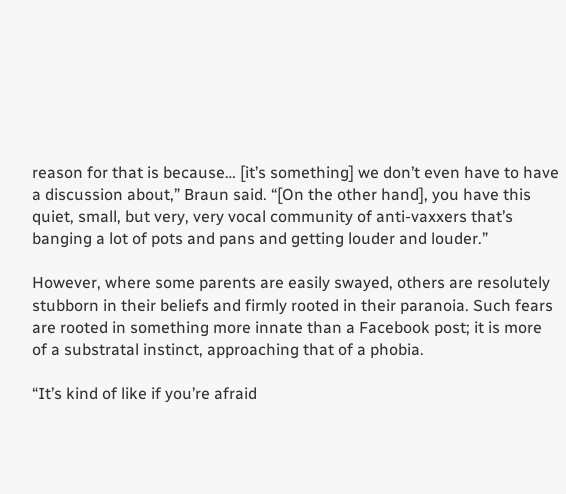reason for that is because… [it’s something] we don’t even have to have a discussion about,” Braun said. “[On the other hand], you have this quiet, small, but very, very vocal community of anti-vaxxers that’s banging a lot of pots and pans and getting louder and louder.”

However, where some parents are easily swayed, others are resolutely stubborn in their beliefs and firmly rooted in their paranoia. Such fears are rooted in something more innate than a Facebook post; it is more of a substratal instinct, approaching that of a phobia.

“It’s kind of like if you’re afraid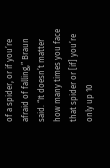of a spider, or if you’re afraid of falling,” Braun said. “It doesn’t matter how many times you face that spider or [if] you’re only up 10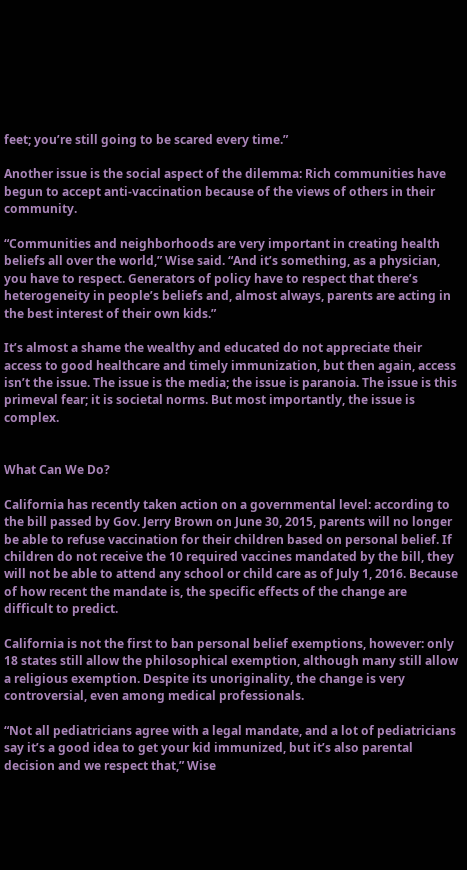feet; you’re still going to be scared every time.”

Another issue is the social aspect of the dilemma: Rich communities have begun to accept anti-vaccination because of the views of others in their community.

“Communities and neighborhoods are very important in creating health beliefs all over the world,” Wise said. “And it’s something, as a physician, you have to respect. Generators of policy have to respect that there’s heterogeneity in people’s beliefs and, almost always, parents are acting in the best interest of their own kids.”

It’s almost a shame the wealthy and educated do not appreciate their access to good healthcare and timely immunization, but then again, access isn’t the issue. The issue is the media; the issue is paranoia. The issue is this primeval fear; it is societal norms. But most importantly, the issue is complex.


What Can We Do?

California has recently taken action on a governmental level: according to the bill passed by Gov. Jerry Brown on June 30, 2015, parents will no longer be able to refuse vaccination for their children based on personal belief. If children do not receive the 10 required vaccines mandated by the bill, they will not be able to attend any school or child care as of July 1, 2016. Because of how recent the mandate is, the specific effects of the change are difficult to predict.

California is not the first to ban personal belief exemptions, however: only 18 states still allow the philosophical exemption, although many still allow a religious exemption. Despite its unoriginality, the change is very controversial, even among medical professionals.

“Not all pediatricians agree with a legal mandate, and a lot of pediatricians say it’s a good idea to get your kid immunized, but it’s also parental decision and we respect that,” Wise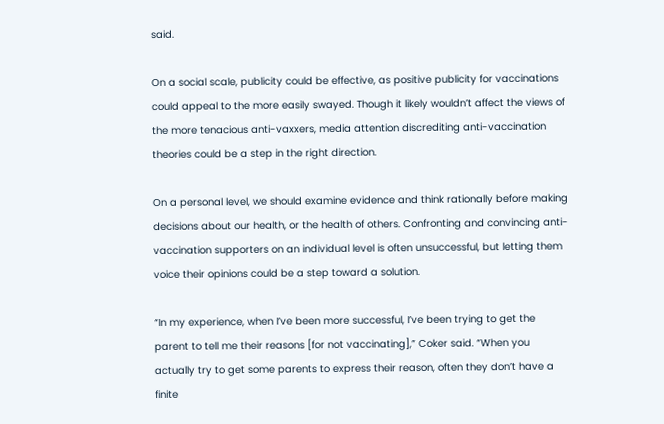said.

On a social scale, publicity could be effective, as positive publicity for vaccinations could appeal to the more easily swayed. Though it likely wouldn’t affect the views of the more tenacious anti-vaxxers, media attention discrediting anti-vaccination theories could be a step in the right direction.

On a personal level, we should examine evidence and think rationally before making decisions about our health, or the health of others. Confronting and convincing anti-vaccination supporters on an individual level is often unsuccessful, but letting them voice their opinions could be a step toward a solution.

“In my experience, when I’ve been more successful, I’ve been trying to get the parent to tell me their reasons [for not vaccinating],” Coker said. “When you actually try to get some parents to express their reason, often they don’t have a finite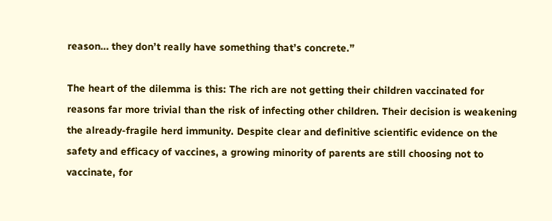reason… they don’t really have something that’s concrete.”

The heart of the dilemma is this: The rich are not getting their children vaccinated for reasons far more trivial than the risk of infecting other children. Their decision is weakening the already-fragile herd immunity. Despite clear and definitive scientific evidence on the safety and efficacy of vaccines, a growing minority of parents are still choosing not to vaccinate, for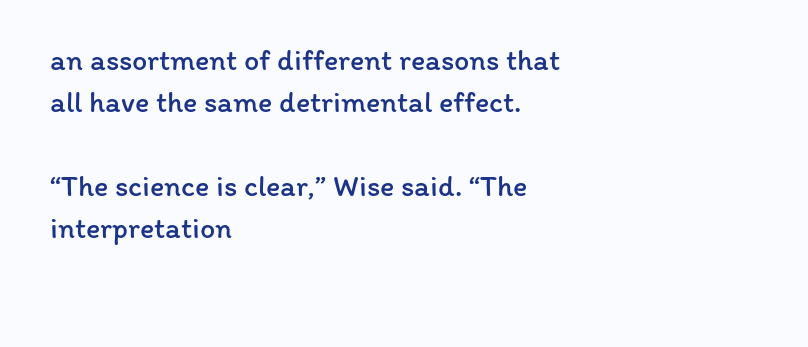an assortment of different reasons that all have the same detrimental effect.

“The science is clear,” Wise said. “The interpretation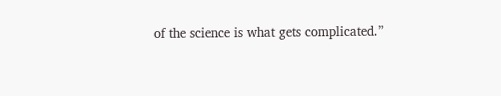of the science is what gets complicated.”